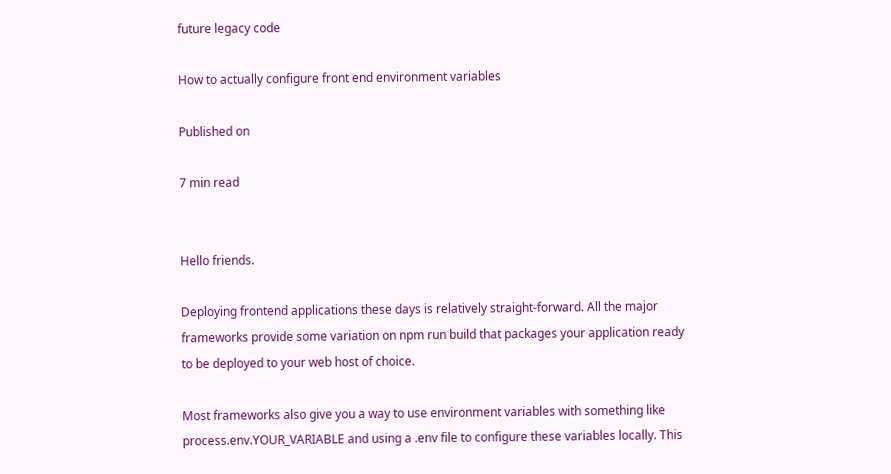future legacy code

How to actually configure front end environment variables

Published on

7 min read


Hello friends.

Deploying frontend applications these days is relatively straight-forward. All the major frameworks provide some variation on npm run build that packages your application ready to be deployed to your web host of choice.

Most frameworks also give you a way to use environment variables with something like process.env.YOUR_VARIABLE and using a .env file to configure these variables locally. This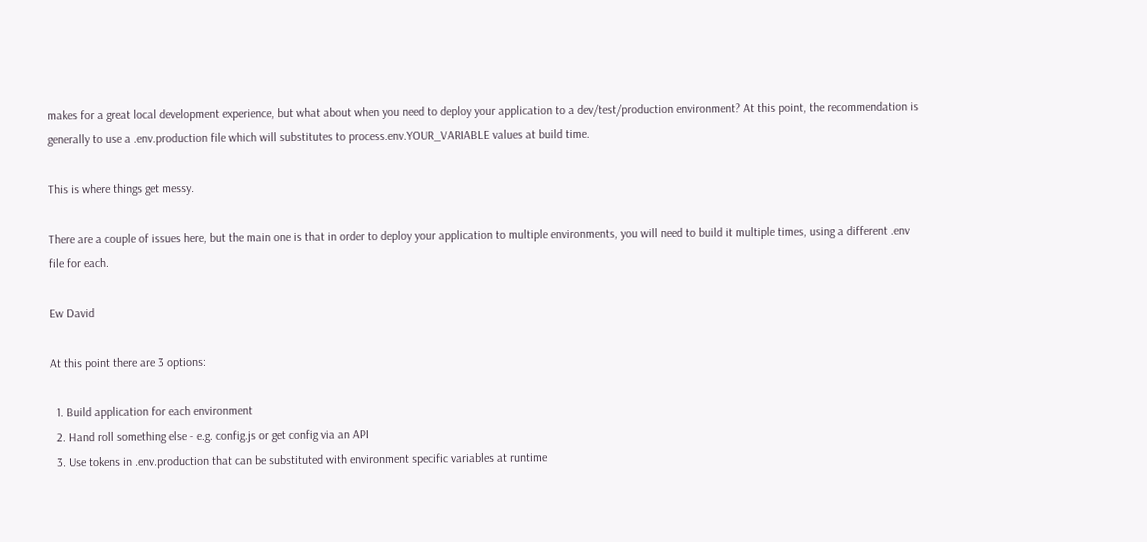makes for a great local development experience, but what about when you need to deploy your application to a dev/test/production environment? At this point, the recommendation is generally to use a .env.production file which will substitutes to process.env.YOUR_VARIABLE values at build time.

This is where things get messy.

There are a couple of issues here, but the main one is that in order to deploy your application to multiple environments, you will need to build it multiple times, using a different .env file for each.

Ew David

At this point there are 3 options:

  1. Build application for each environment
  2. Hand roll something else - e.g. config.js or get config via an API
  3. Use tokens in .env.production that can be substituted with environment specific variables at runtime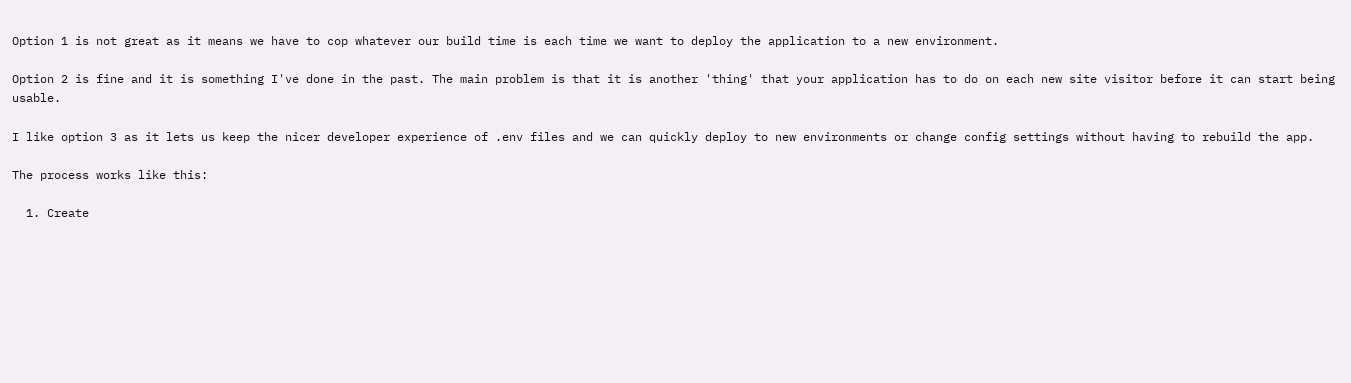Option 1 is not great as it means we have to cop whatever our build time is each time we want to deploy the application to a new environment.

Option 2 is fine and it is something I've done in the past. The main problem is that it is another 'thing' that your application has to do on each new site visitor before it can start being usable.

I like option 3 as it lets us keep the nicer developer experience of .env files and we can quickly deploy to new environments or change config settings without having to rebuild the app.

The process works like this:

  1. Create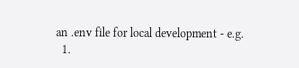an .env file for local development - e.g.
  1.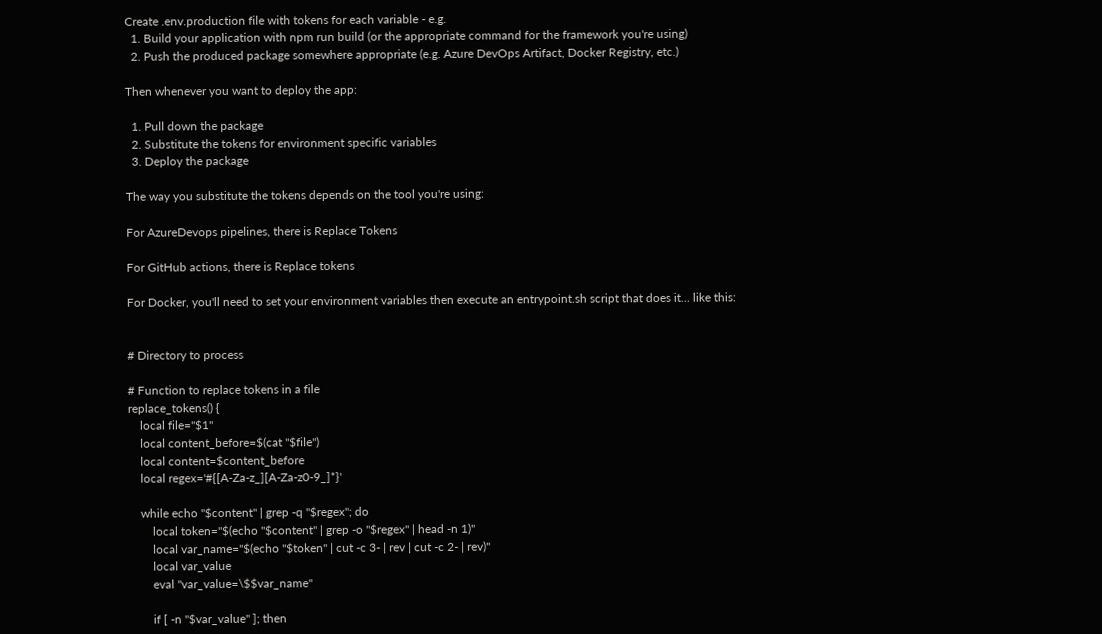Create .env.production file with tokens for each variable - e.g.
  1. Build your application with npm run build (or the appropriate command for the framework you're using)
  2. Push the produced package somewhere appropriate (e.g. Azure DevOps Artifact, Docker Registry, etc.)

Then whenever you want to deploy the app:

  1. Pull down the package
  2. Substitute the tokens for environment specific variables
  3. Deploy the package

The way you substitute the tokens depends on the tool you're using:

For AzureDevops pipelines, there is Replace Tokens

For GitHub actions, there is Replace tokens

For Docker, you'll need to set your environment variables then execute an entrypoint.sh script that does it... like this:


# Directory to process

# Function to replace tokens in a file
replace_tokens() {
    local file="$1"
    local content_before=$(cat "$file")
    local content=$content_before
    local regex='#{[A-Za-z_][A-Za-z0-9_]*}'

    while echo "$content" | grep -q "$regex"; do
        local token="$(echo "$content" | grep -o "$regex" | head -n 1)"
        local var_name="$(echo "$token" | cut -c 3- | rev | cut -c 2- | rev)"
        local var_value
        eval "var_value=\$$var_name"

        if [ -n "$var_value" ]; then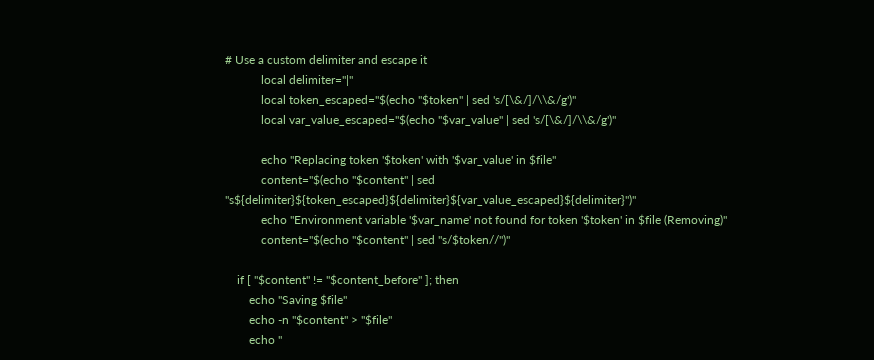# Use a custom delimiter and escape it
            local delimiter="|"
            local token_escaped="$(echo "$token" | sed 's/[\&/]/\\&/g')"
            local var_value_escaped="$(echo "$var_value" | sed 's/[\&/]/\\&/g')"

            echo "Replacing token '$token' with '$var_value' in $file"
            content="$(echo "$content" | sed "s${delimiter}${token_escaped}${delimiter}${var_value_escaped}${delimiter}")"
            echo "Environment variable '$var_name' not found for token '$token' in $file (Removing)"
            content="$(echo "$content" | sed "s/$token//")"

    if [ "$content" != "$content_before" ]; then
        echo "Saving $file"
        echo -n "$content" > "$file"
        echo ''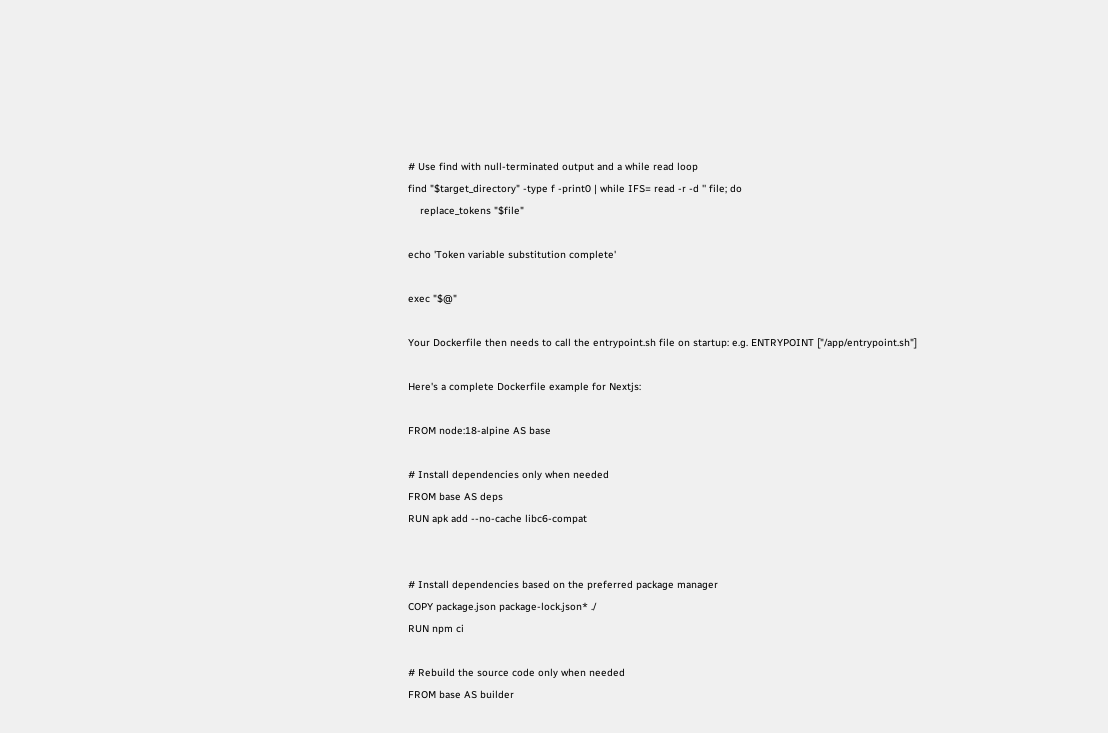# Use find with null-terminated output and a while read loop
find "$target_directory" -type f -print0 | while IFS= read -r -d '' file; do
    replace_tokens "$file"

echo 'Token variable substitution complete'

exec "$@"

Your Dockerfile then needs to call the entrypoint.sh file on startup: e.g. ENTRYPOINT ["/app/entrypoint.sh"]

Here's a complete Dockerfile example for Nextjs:

FROM node:18-alpine AS base

# Install dependencies only when needed
FROM base AS deps
RUN apk add --no-cache libc6-compat


# Install dependencies based on the preferred package manager
COPY package.json package-lock.json* ./
RUN npm ci

# Rebuild the source code only when needed
FROM base AS builder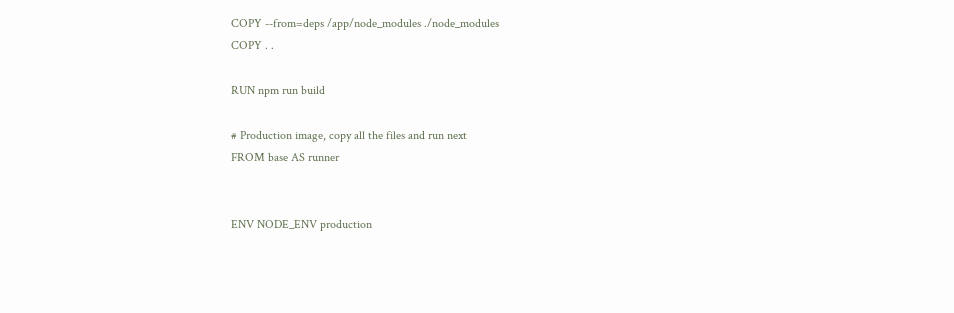COPY --from=deps /app/node_modules ./node_modules
COPY . .

RUN npm run build

# Production image, copy all the files and run next
FROM base AS runner


ENV NODE_ENV production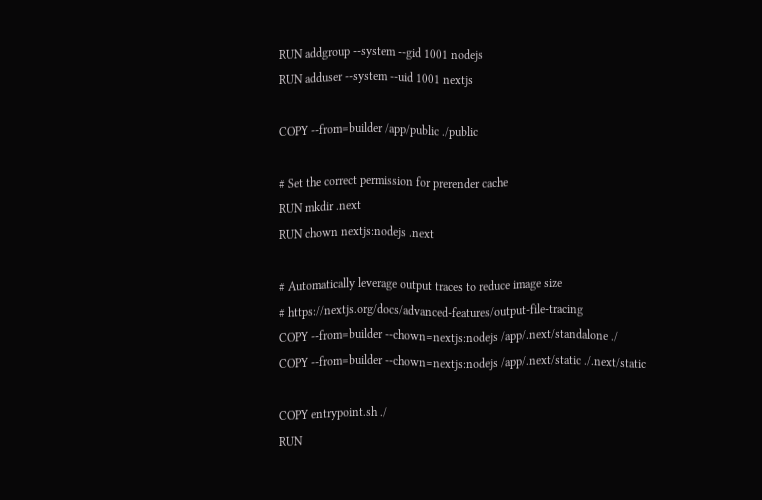RUN addgroup --system --gid 1001 nodejs
RUN adduser --system --uid 1001 nextjs

COPY --from=builder /app/public ./public

# Set the correct permission for prerender cache
RUN mkdir .next
RUN chown nextjs:nodejs .next

# Automatically leverage output traces to reduce image size
# https://nextjs.org/docs/advanced-features/output-file-tracing
COPY --from=builder --chown=nextjs:nodejs /app/.next/standalone ./
COPY --from=builder --chown=nextjs:nodejs /app/.next/static ./.next/static

COPY entrypoint.sh ./
RUN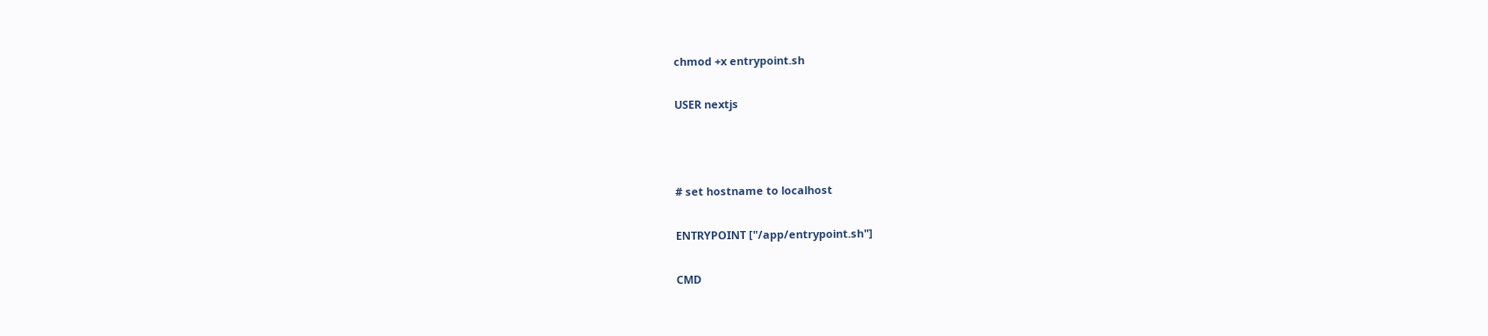chmod +x entrypoint.sh

USER nextjs



# set hostname to localhost

ENTRYPOINT ["/app/entrypoint.sh"]

CMD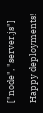["node", "server.js"]

Happy deployments!